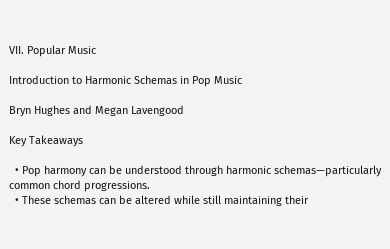VII. Popular Music

Introduction to Harmonic Schemas in Pop Music

Bryn Hughes and Megan Lavengood

Key Takeaways

  • Pop harmony can be understood through harmonic schemas—particularly common chord progressions.
  • These schemas can be altered while still maintaining their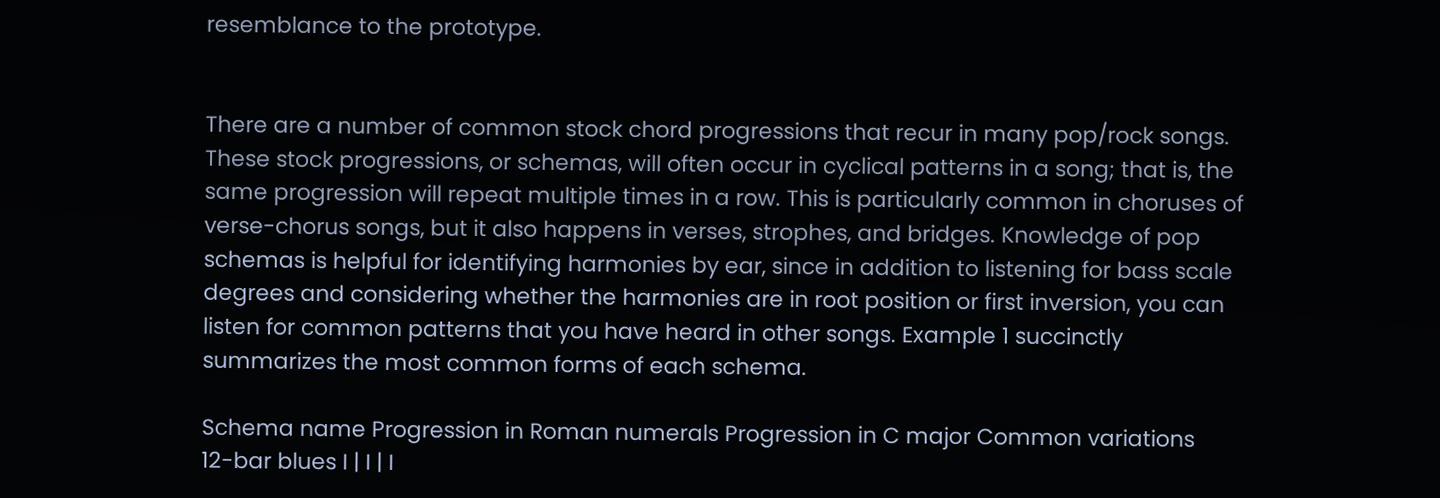resemblance to the prototype.


There are a number of common stock chord progressions that recur in many pop/rock songs. These stock progressions, or schemas, will often occur in cyclical patterns in a song; that is, the same progression will repeat multiple times in a row. This is particularly common in choruses of verse-chorus songs, but it also happens in verses, strophes, and bridges. Knowledge of pop schemas is helpful for identifying harmonies by ear, since in addition to listening for bass scale degrees and considering whether the harmonies are in root position or first inversion, you can listen for common patterns that you have heard in other songs. Example 1 succinctly summarizes the most common forms of each schema.

Schema name Progression in Roman numerals Progression in C major Common variations
12-bar blues I | I | I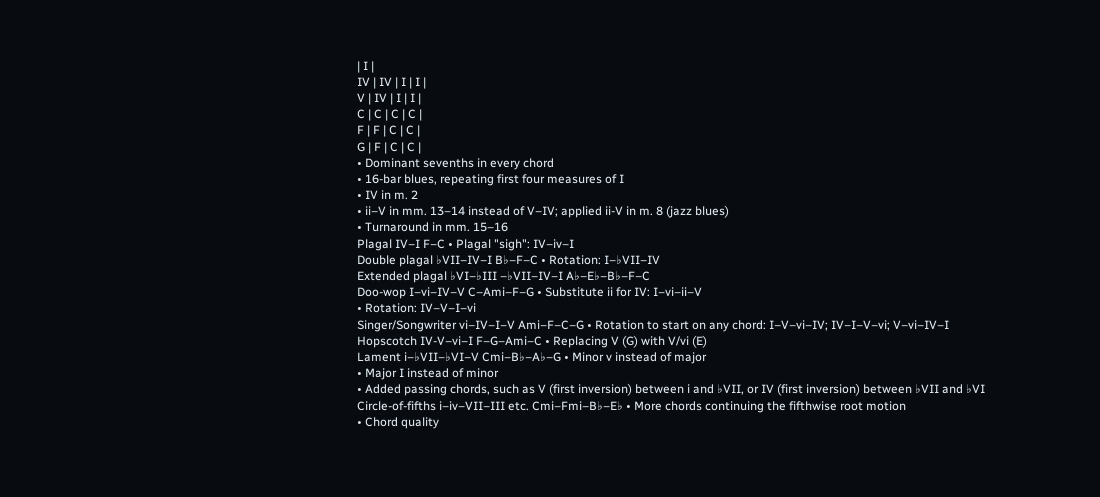| I |
IV | IV | I | I |
V | IV | I | I |
C | C | C | C |
F | F | C | C |
G | F | C | C |
• Dominant sevenths in every chord
• 16-bar blues, repeating first four measures of I
• IV in m. 2
• ii–V in mm. 13–14 instead of V–IV; applied ii-V in m. 8 (jazz blues)
• Turnaround in mm. 15–16
Plagal IV–I F–C • Plagal "sigh": IV–iv–I
Double plagal ♭VII–IV–I B♭–F–C • Rotation: I–♭VII–IV
Extended plagal ♭VI–♭III –♭VII–IV–I A♭–E♭–B♭–F–C
Doo-wop I–vi–IV–V C–Ami–F–G • Substitute ii for IV: I–vi–ii–V
• Rotation: IV–V–I–vi
Singer/Songwriter vi–IV–I–V Ami–F–C–G • Rotation to start on any chord: I–V–vi–IV; IV–I–V–vi; V–vi–IV–I
Hopscotch IV-V–vi–I F–G–Ami–C • Replacing V (G) with V/vi (E)
Lament i–♭VII–♭VI–V Cmi–B♭–A♭–G • Minor v instead of major
• Major I instead of minor
• Added passing chords, such as V (first inversion) between i and ♭VII, or IV (first inversion) between ♭VII and ♭VI
Circle-of-fifths i–iv–VII–III etc. Cmi–Fmi–B♭–E♭ • More chords continuing the fifthwise root motion
• Chord quality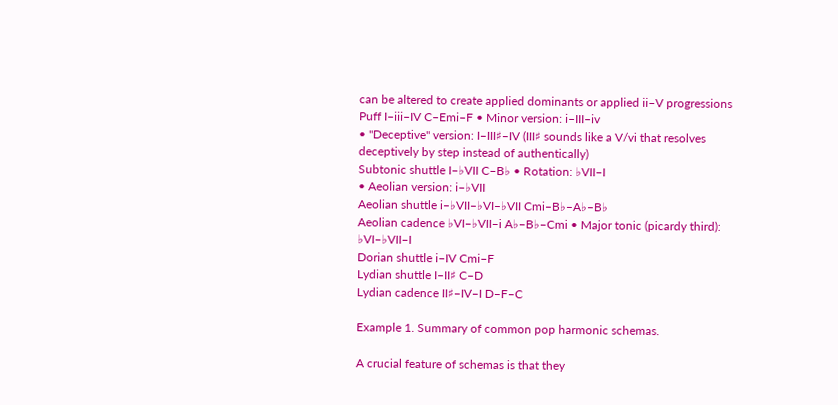can be altered to create applied dominants or applied ii–V progressions
Puff I–iii–IV C–Emi–F • Minor version: i–III–iv
• "Deceptive" version: I–III♯–IV (III♯ sounds like a V/vi that resolves deceptively by step instead of authentically)
Subtonic shuttle I–♭VII C–B♭ • Rotation: ♭VII–I
• Aeolian version: i–♭VII
Aeolian shuttle i–♭VII–♭VI–♭VII Cmi–B♭–A♭–B♭
Aeolian cadence ♭VI–♭VII–i A♭–B♭–Cmi • Major tonic (picardy third): ♭VI–♭VII–I
Dorian shuttle i–IV Cmi–F
Lydian shuttle I–II♯ C–D
Lydian cadence II♯–IV–I D–F–C

Example 1. Summary of common pop harmonic schemas.

A crucial feature of schemas is that they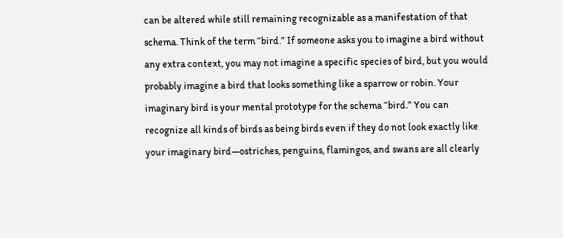can be altered while still remaining recognizable as a manifestation of that schema. Think of the term “bird.” If someone asks you to imagine a bird without any extra context, you may not imagine a specific species of bird, but you would probably imagine a bird that looks something like a sparrow or robin. Your imaginary bird is your mental prototype for the schema “bird.” You can recognize all kinds of birds as being birds even if they do not look exactly like your imaginary bird—ostriches, penguins, flamingos, and swans are all clearly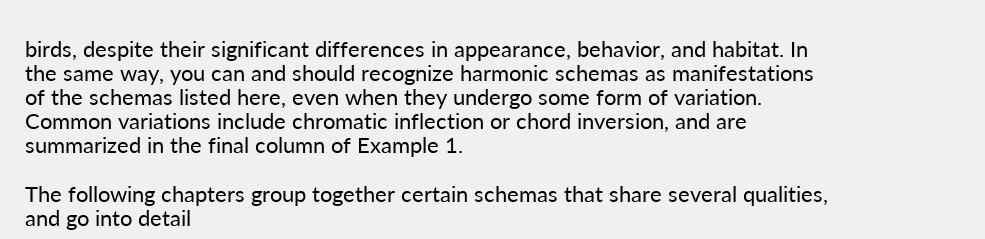birds, despite their significant differences in appearance, behavior, and habitat. In the same way, you can and should recognize harmonic schemas as manifestations of the schemas listed here, even when they undergo some form of variation. Common variations include chromatic inflection or chord inversion, and are summarized in the final column of Example 1.

The following chapters group together certain schemas that share several qualities, and go into detail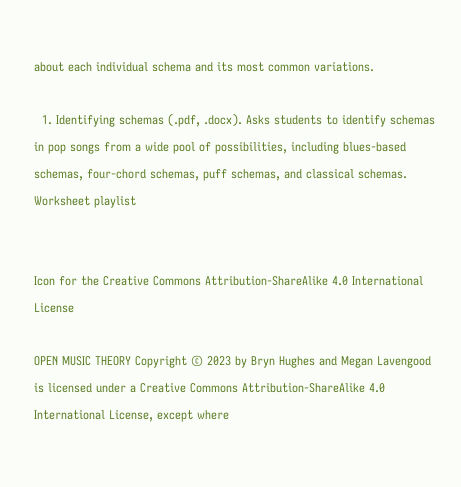about each individual schema and its most common variations.

  1. Identifying schemas (.pdf, .docx). Asks students to identify schemas in pop songs from a wide pool of possibilities, including blues-based schemas, four-chord schemas, puff schemas, and classical schemas. Worksheet playlist


Icon for the Creative Commons Attribution-ShareAlike 4.0 International License

OPEN MUSIC THEORY Copyright © 2023 by Bryn Hughes and Megan Lavengood is licensed under a Creative Commons Attribution-ShareAlike 4.0 International License, except where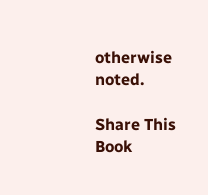otherwise noted.

Share This Book